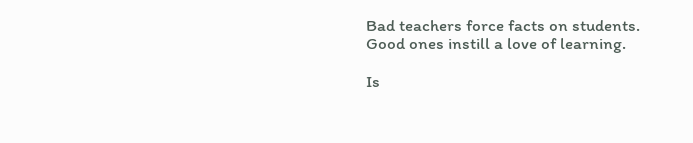Bad teachers force facts on students. Good ones instill a love of learning.

Is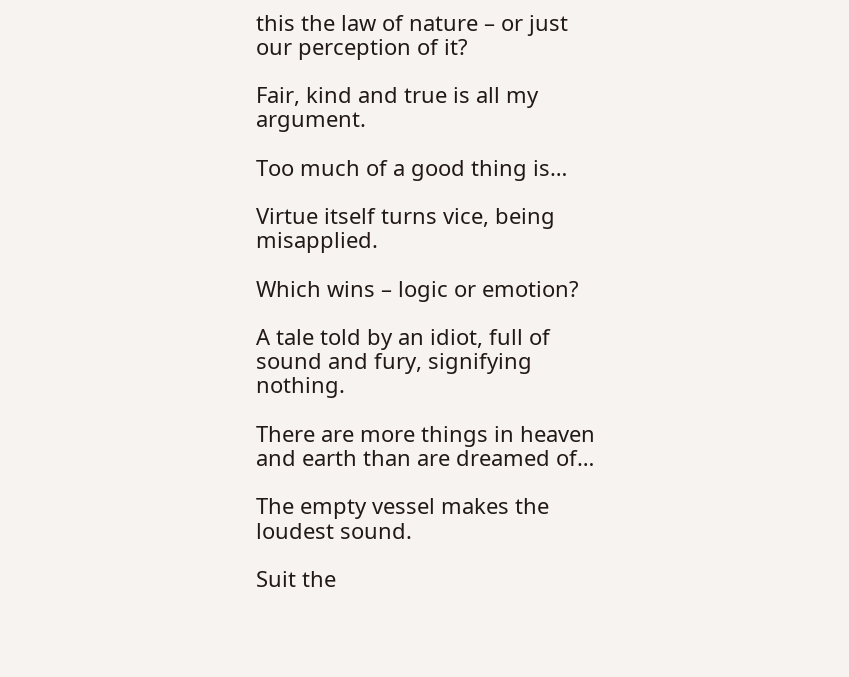this the law of nature – or just our perception of it?

Fair, kind and true is all my argument.

Too much of a good thing is…

Virtue itself turns vice, being misapplied.

Which wins – logic or emotion?

A tale told by an idiot, full of sound and fury, signifying nothing.

There are more things in heaven and earth than are dreamed of…

The empty vessel makes the loudest sound.

Suit the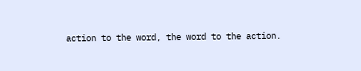action to the word, the word to the action.